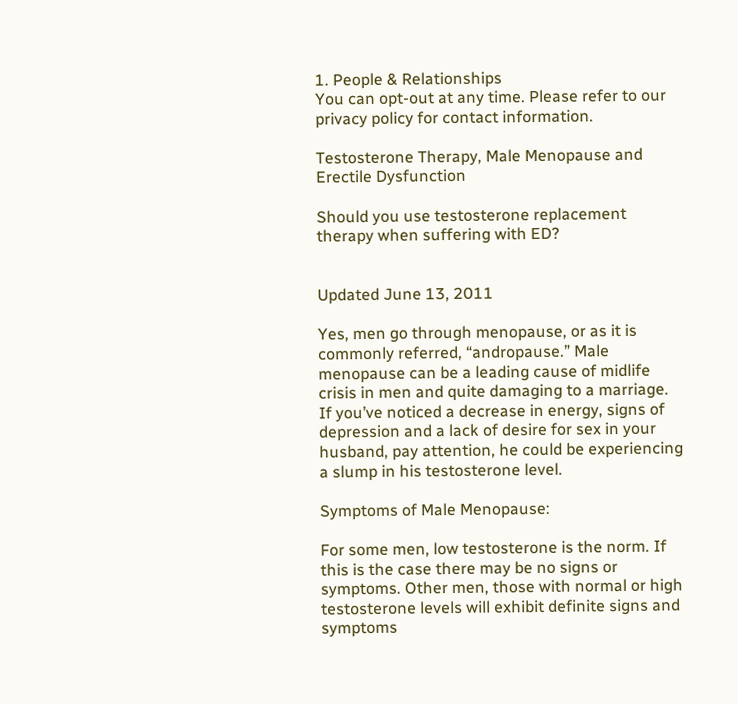1. People & Relationships
You can opt-out at any time. Please refer to our privacy policy for contact information.

Testosterone Therapy, Male Menopause and Erectile Dysfunction

Should you use testosterone replacement therapy when suffering with ED?


Updated June 13, 2011

Yes, men go through menopause, or as it is commonly referred, “andropause.” Male menopause can be a leading cause of midlife crisis in men and quite damaging to a marriage. If you’ve noticed a decrease in energy, signs of depression and a lack of desire for sex in your husband, pay attention, he could be experiencing a slump in his testosterone level.

Symptoms of Male Menopause:

For some men, low testosterone is the norm. If this is the case there may be no signs or symptoms. Other men, those with normal or high testosterone levels will exhibit definite signs and symptoms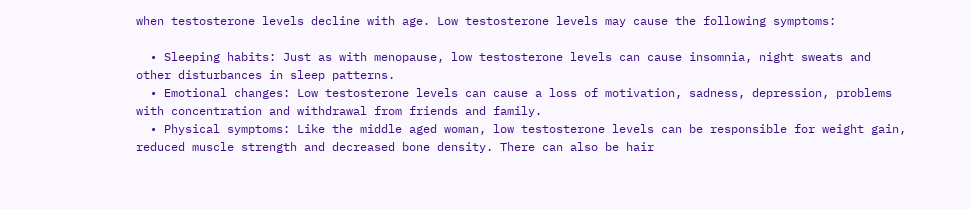when testosterone levels decline with age. Low testosterone levels may cause the following symptoms:

  • Sleeping habits: Just as with menopause, low testosterone levels can cause insomnia, night sweats and other disturbances in sleep patterns.
  • Emotional changes: Low testosterone levels can cause a loss of motivation, sadness, depression, problems with concentration and withdrawal from friends and family.
  • Physical symptoms: Like the middle aged woman, low testosterone levels can be responsible for weight gain, reduced muscle strength and decreased bone density. There can also be hair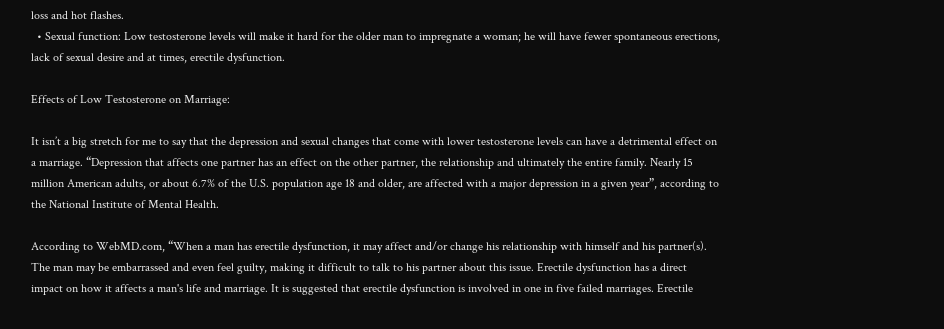loss and hot flashes.
  • Sexual function: Low testosterone levels will make it hard for the older man to impregnate a woman; he will have fewer spontaneous erections, lack of sexual desire and at times, erectile dysfunction.

Effects of Low Testosterone on Marriage:

It isn’t a big stretch for me to say that the depression and sexual changes that come with lower testosterone levels can have a detrimental effect on a marriage. “Depression that affects one partner has an effect on the other partner, the relationship and ultimately the entire family. Nearly 15 million American adults, or about 6.7% of the U.S. population age 18 and older, are affected with a major depression in a given year”, according to the National Institute of Mental Health.

According to WebMD.com, “When a man has erectile dysfunction, it may affect and/or change his relationship with himself and his partner(s). The man may be embarrassed and even feel guilty, making it difficult to talk to his partner about this issue. Erectile dysfunction has a direct impact on how it affects a man's life and marriage. It is suggested that erectile dysfunction is involved in one in five failed marriages. Erectile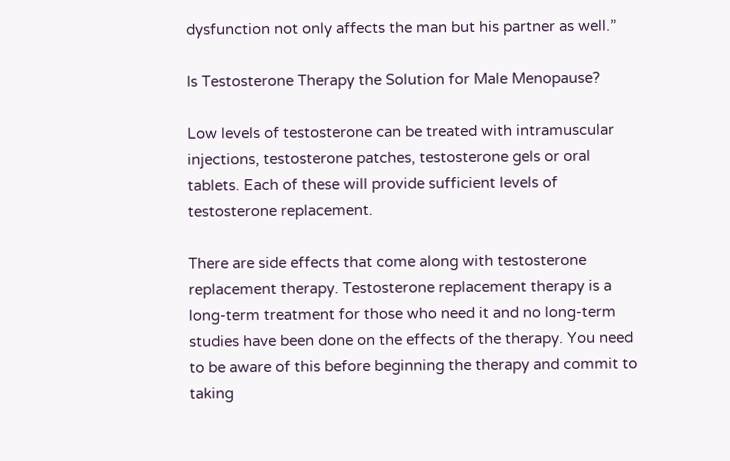dysfunction not only affects the man but his partner as well.”

Is Testosterone Therapy the Solution for Male Menopause?

Low levels of testosterone can be treated with intramuscular injections, testosterone patches, testosterone gels or oral tablets. Each of these will provide sufficient levels of testosterone replacement.

There are side effects that come along with testosterone replacement therapy. Testosterone replacement therapy is a long-term treatment for those who need it and no long-term studies have been done on the effects of the therapy. You need to be aware of this before beginning the therapy and commit to taking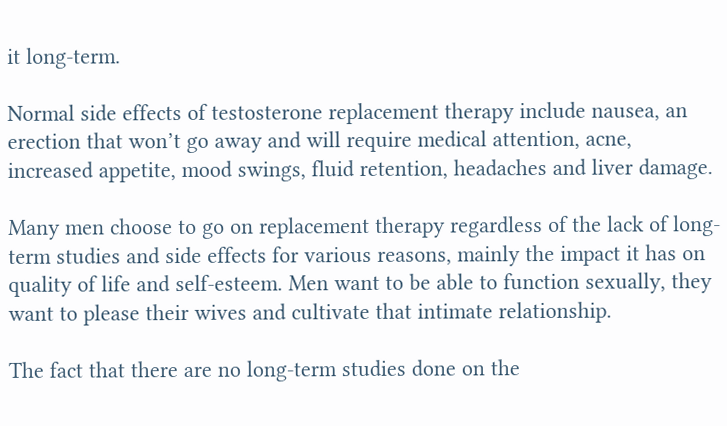it long-term.

Normal side effects of testosterone replacement therapy include nausea, an erection that won’t go away and will require medical attention, acne, increased appetite, mood swings, fluid retention, headaches and liver damage.

Many men choose to go on replacement therapy regardless of the lack of long-term studies and side effects for various reasons, mainly the impact it has on quality of life and self-esteem. Men want to be able to function sexually, they want to please their wives and cultivate that intimate relationship.

The fact that there are no long-term studies done on the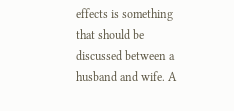effects is something that should be discussed between a husband and wife. A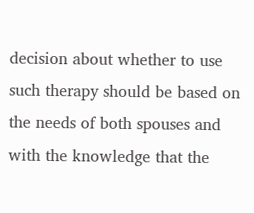decision about whether to use such therapy should be based on the needs of both spouses and with the knowledge that the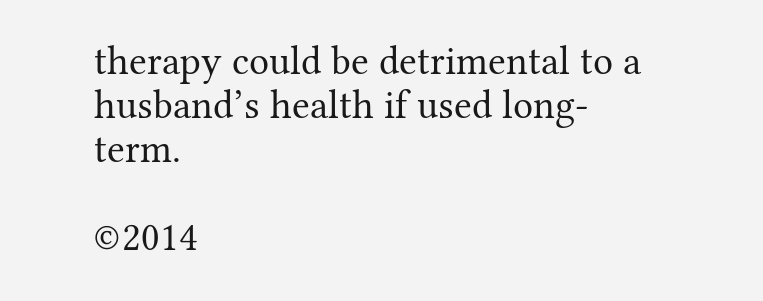therapy could be detrimental to a husband’s health if used long-term.

©2014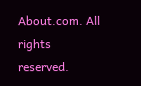About.com. All rights reserved.